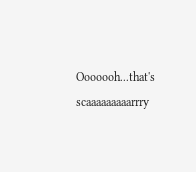Ooooooh...that's scaaaaaaaaarrry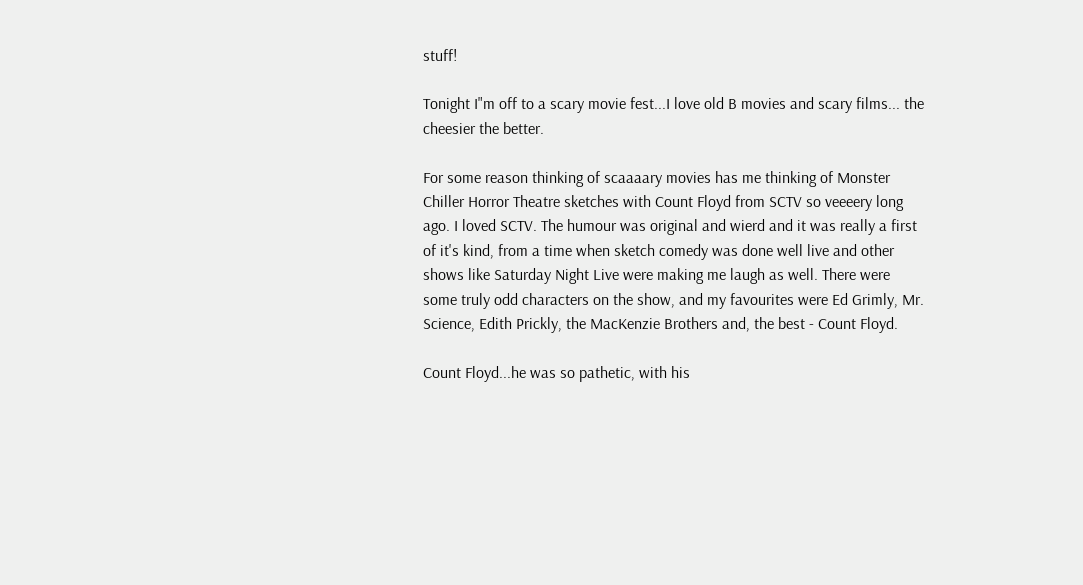stuff!

Tonight I"m off to a scary movie fest...I love old B movies and scary films... the cheesier the better.

For some reason thinking of scaaaary movies has me thinking of Monster Chiller Horror Theatre sketches with Count Floyd from SCTV so veeeery long ago. I loved SCTV. The humour was original and wierd and it was really a first of it's kind, from a time when sketch comedy was done well live and other shows like Saturday Night Live were making me laugh as well. There were some truly odd characters on the show, and my favourites were Ed Grimly, Mr. Science, Edith Prickly, the MacKenzie Brothers and, the best - Count Floyd.

Count Floyd...he was so pathetic, with his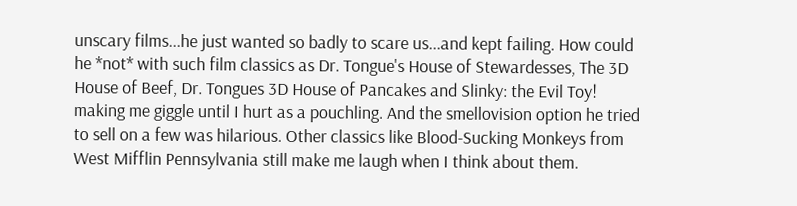unscary films...he just wanted so badly to scare us...and kept failing. How could he *not* with such film classics as Dr. Tongue's House of Stewardesses, The 3D House of Beef, Dr. Tongues 3D House of Pancakes and Slinky: the Evil Toy! making me giggle until I hurt as a pouchling. And the smellovision option he tried to sell on a few was hilarious. Other classics like Blood-Sucking Monkeys from West Mifflin Pennsylvania still make me laugh when I think about them.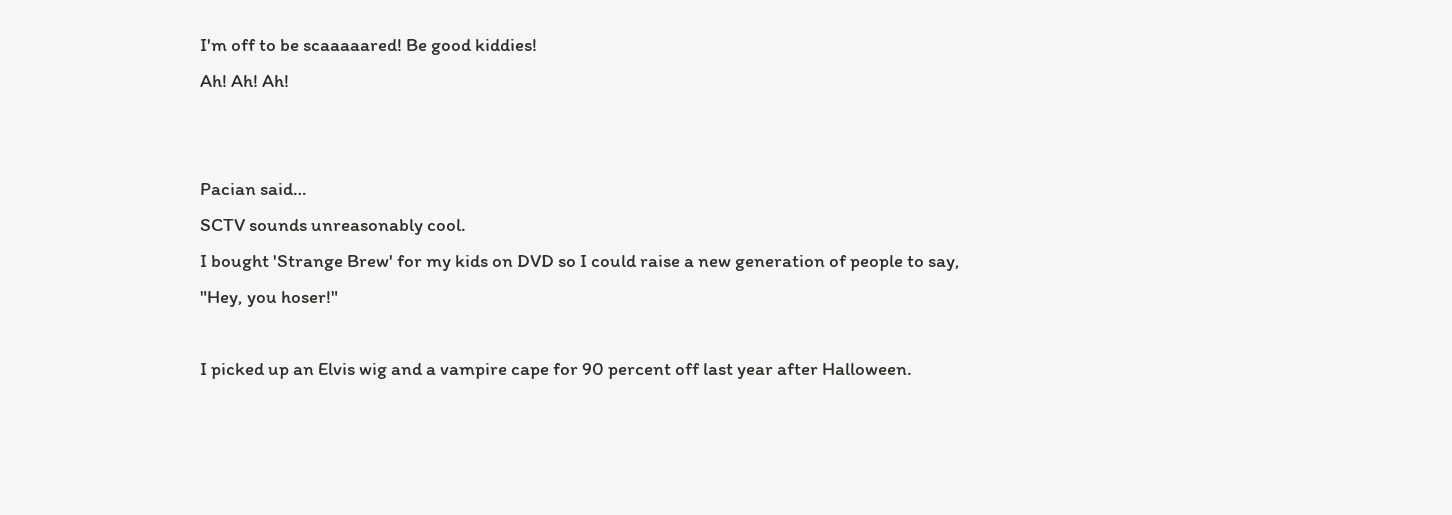I'm off to be scaaaaared! Be good kiddies!
Ah! Ah! Ah!


Pacian said…
SCTV sounds unreasonably cool.
I bought 'Strange Brew' for my kids on DVD so I could raise a new generation of people to say, "Hey, you hoser!"

I picked up an Elvis wig and a vampire cape for 90 percent off last year after Halloween.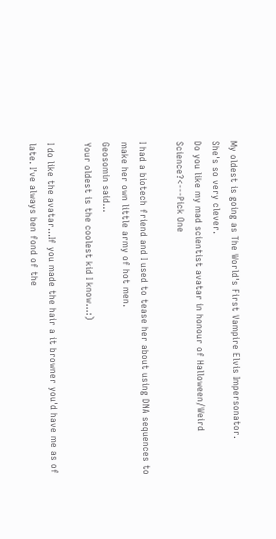My oldest is going as The World's First Vampire Elvis Impersonator.
She's so very clever.
Do you like my mad scientist avatar in honour of Halloween/Weird Science?<---Pick One

I had a biotech friend and I used to tease her about using DNA sequences to make her own little army of hot men.
Geosomin said…
Your oldest is the coolest kid I know...:)

I do like the avatar...If you made the hair a it browner you'd have me as of late. I've always ben fond of the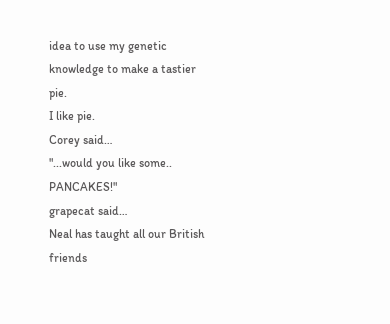idea to use my genetic knowledge to make a tastier pie.
I like pie.
Corey said…
"...would you like some.. PANCAKES!"
grapecat said…
Neal has taught all our British friends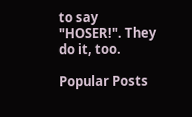to say "HOSER!". They do it, too.

Popular Posts